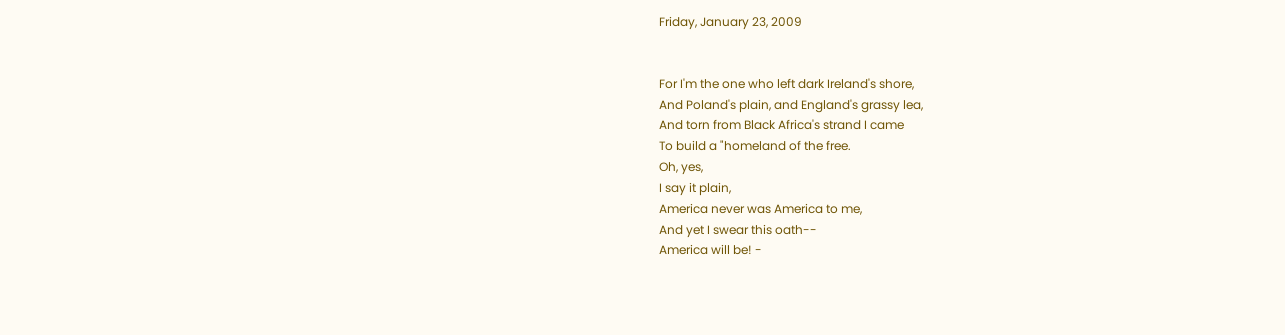Friday, January 23, 2009


For I'm the one who left dark Ireland's shore,
And Poland's plain, and England's grassy lea,
And torn from Black Africa's strand I came
To build a "homeland of the free.
Oh, yes,
I say it plain,
America never was America to me,
And yet I swear this oath--
America will be! -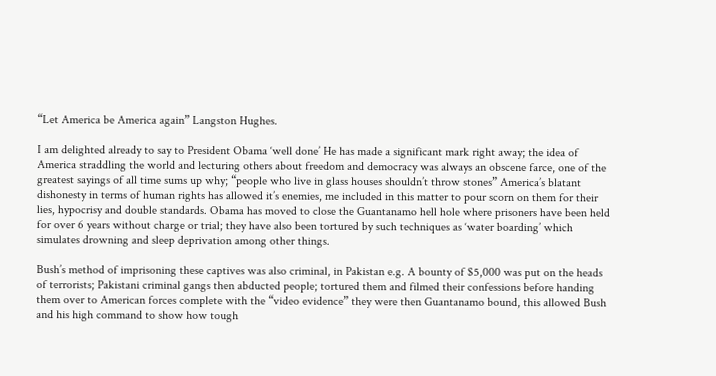“Let America be America again” Langston Hughes.

I am delighted already to say to President Obama ‘well done’ He has made a significant mark right away; the idea of America straddling the world and lecturing others about freedom and democracy was always an obscene farce, one of the greatest sayings of all time sums up why; “people who live in glass houses shouldn’t throw stones” America’s blatant dishonesty in terms of human rights has allowed it’s enemies, me included in this matter to pour scorn on them for their lies, hypocrisy and double standards. Obama has moved to close the Guantanamo hell hole where prisoners have been held for over 6 years without charge or trial; they have also been tortured by such techniques as ‘water boarding’ which simulates drowning and sleep deprivation among other things.

Bush’s method of imprisoning these captives was also criminal, in Pakistan e.g. A bounty of $5,000 was put on the heads of terrorists; Pakistani criminal gangs then abducted people; tortured them and filmed their confessions before handing them over to American forces complete with the “video evidence” they were then Guantanamo bound, this allowed Bush and his high command to show how tough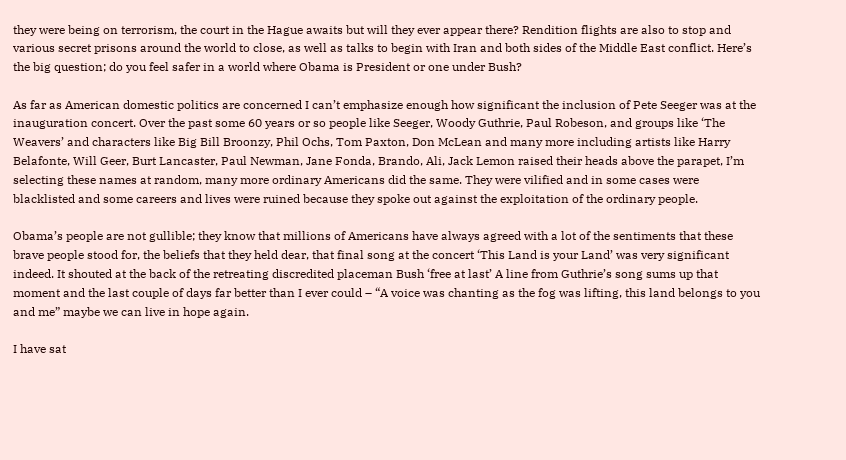they were being on terrorism, the court in the Hague awaits but will they ever appear there? Rendition flights are also to stop and various secret prisons around the world to close, as well as talks to begin with Iran and both sides of the Middle East conflict. Here’s the big question; do you feel safer in a world where Obama is President or one under Bush?

As far as American domestic politics are concerned I can’t emphasize enough how significant the inclusion of Pete Seeger was at the inauguration concert. Over the past some 60 years or so people like Seeger, Woody Guthrie, Paul Robeson, and groups like ‘The Weavers’ and characters like Big Bill Broonzy, Phil Ochs, Tom Paxton, Don McLean and many more including artists like Harry Belafonte, Will Geer, Burt Lancaster, Paul Newman, Jane Fonda, Brando, Ali, Jack Lemon raised their heads above the parapet, I’m selecting these names at random, many more ordinary Americans did the same. They were vilified and in some cases were blacklisted and some careers and lives were ruined because they spoke out against the exploitation of the ordinary people.

Obama’s people are not gullible; they know that millions of Americans have always agreed with a lot of the sentiments that these brave people stood for, the beliefs that they held dear, that final song at the concert ‘This Land is your Land’ was very significant indeed. It shouted at the back of the retreating discredited placeman Bush ‘free at last’ A line from Guthrie’s song sums up that moment and the last couple of days far better than I ever could – “A voice was chanting as the fog was lifting, this land belongs to you and me” maybe we can live in hope again.

I have sat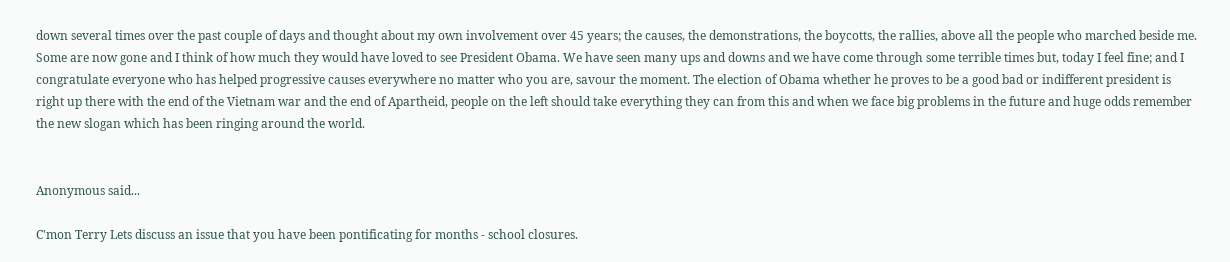down several times over the past couple of days and thought about my own involvement over 45 years; the causes, the demonstrations, the boycotts, the rallies, above all the people who marched beside me. Some are now gone and I think of how much they would have loved to see President Obama. We have seen many ups and downs and we have come through some terrible times but, today I feel fine; and I congratulate everyone who has helped progressive causes everywhere no matter who you are, savour the moment. The election of Obama whether he proves to be a good bad or indifferent president is right up there with the end of the Vietnam war and the end of Apartheid, people on the left should take everything they can from this and when we face big problems in the future and huge odds remember the new slogan which has been ringing around the world.


Anonymous said...

C'mon Terry Lets discuss an issue that you have been pontificating for months - school closures.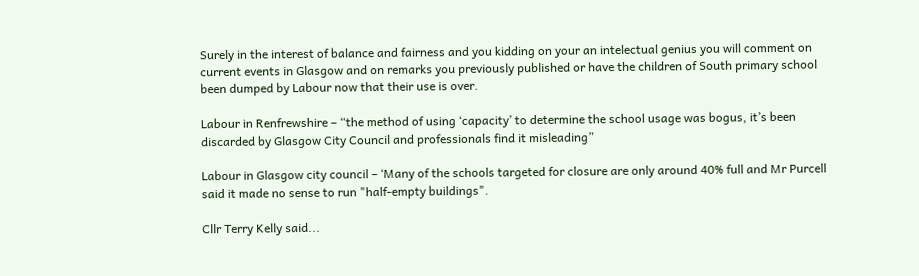Surely in the interest of balance and fairness and you kidding on your an intelectual genius you will comment on current events in Glasgow and on remarks you previously published or have the children of South primary school been dumped by Labour now that their use is over.

Labour in Renfrewshire – “the method of using ‘capacity’ to determine the school usage was bogus, it’s been discarded by Glasgow City Council and professionals find it misleading”

Labour in Glasgow city council – ‘Many of the schools targeted for closure are only around 40% full and Mr Purcell said it made no sense to run "half-empty buildings".

Cllr Terry Kelly said...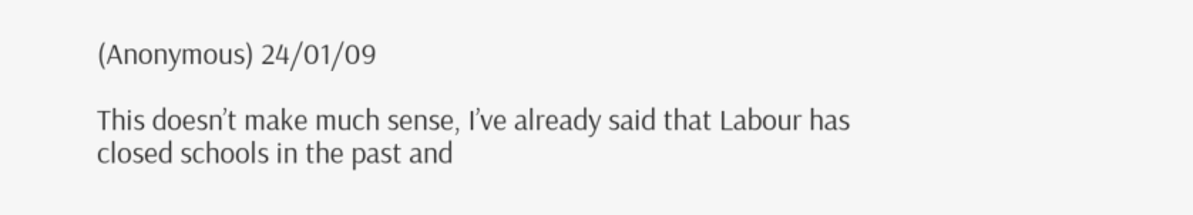(Anonymous) 24/01/09

This doesn’t make much sense, I’ve already said that Labour has closed schools in the past and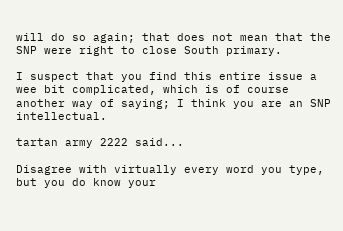will do so again; that does not mean that the SNP were right to close South primary.

I suspect that you find this entire issue a wee bit complicated, which is of course another way of saying; I think you are an SNP intellectual.

tartan army 2222 said...

Disagree with virtually every word you type, but you do know your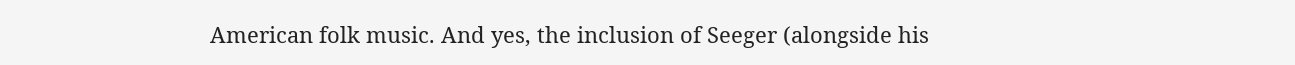American folk music. And yes, the inclusion of Seeger (alongside his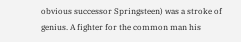obvious successor Springsteen) was a stroke of genius. A fighter for the common man his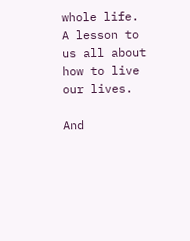whole life. A lesson to us all about how to live our lives.

And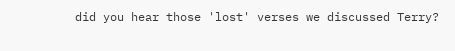did you hear those 'lost' verses we discussed Terry?